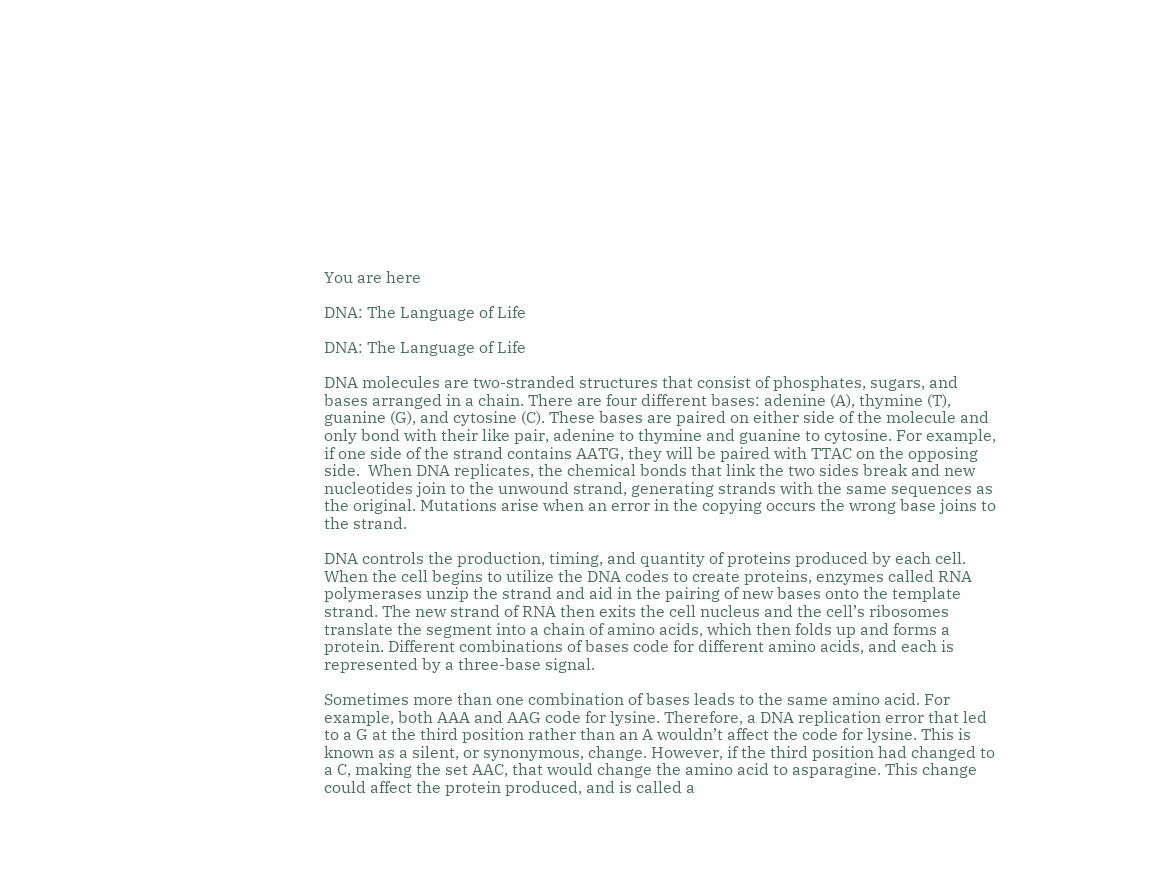You are here

DNA: The Language of Life

DNA: The Language of Life

DNA molecules are two-stranded structures that consist of phosphates, sugars, and bases arranged in a chain. There are four different bases: adenine (A), thymine (T), guanine (G), and cytosine (C). These bases are paired on either side of the molecule and only bond with their like pair, adenine to thymine and guanine to cytosine. For example, if one side of the strand contains AATG, they will be paired with TTAC on the opposing side.  When DNA replicates, the chemical bonds that link the two sides break and new nucleotides join to the unwound strand, generating strands with the same sequences as the original. Mutations arise when an error in the copying occurs the wrong base joins to the strand.

DNA controls the production, timing, and quantity of proteins produced by each cell.  When the cell begins to utilize the DNA codes to create proteins, enzymes called RNA polymerases unzip the strand and aid in the pairing of new bases onto the template strand. The new strand of RNA then exits the cell nucleus and the cell’s ribosomes translate the segment into a chain of amino acids, which then folds up and forms a protein. Different combinations of bases code for different amino acids, and each is represented by a three-base signal.

Sometimes more than one combination of bases leads to the same amino acid. For example, both AAA and AAG code for lysine. Therefore, a DNA replication error that led to a G at the third position rather than an A wouldn’t affect the code for lysine. This is known as a silent, or synonymous, change. However, if the third position had changed to a C, making the set AAC, that would change the amino acid to asparagine. This change could affect the protein produced, and is called a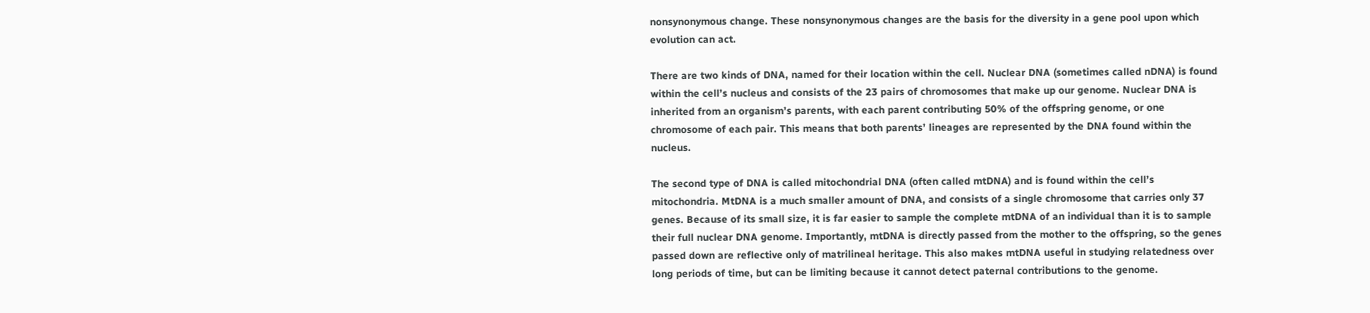nonsynonymous change. These nonsynonymous changes are the basis for the diversity in a gene pool upon which evolution can act.

There are two kinds of DNA, named for their location within the cell. Nuclear DNA (sometimes called nDNA) is found within the cell’s nucleus and consists of the 23 pairs of chromosomes that make up our genome. Nuclear DNA is inherited from an organism’s parents, with each parent contributing 50% of the offspring genome, or one chromosome of each pair. This means that both parents’ lineages are represented by the DNA found within the nucleus.

The second type of DNA is called mitochondrial DNA (often called mtDNA) and is found within the cell’s mitochondria. MtDNA is a much smaller amount of DNA, and consists of a single chromosome that carries only 37 genes. Because of its small size, it is far easier to sample the complete mtDNA of an individual than it is to sample their full nuclear DNA genome. Importantly, mtDNA is directly passed from the mother to the offspring, so the genes passed down are reflective only of matrilineal heritage. This also makes mtDNA useful in studying relatedness over long periods of time, but can be limiting because it cannot detect paternal contributions to the genome.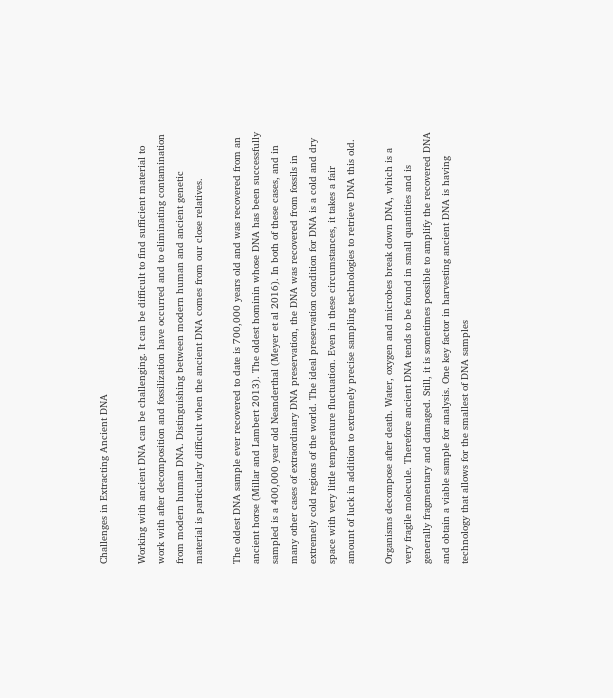Challenges in Extracting Ancient DNA

Working with ancient DNA can be challenging. It can be difficult to find sufficient material to work with after decomposition and fossilization have occurred and to eliminating contamination from modern human DNA. Distinguishing between modern human and ancient genetic material is particularly difficult when the ancient DNA comes from our close relatives.

The oldest DNA sample ever recovered to date is 700,000 years old and was recovered from an ancient horse (Millar and Lambert 2013). The oldest hominin whose DNA has been successfully sampled is a 400,000 year old Neanderthal (Meyer et al 2016). In both of these cases, and in many other cases of extraordinary DNA preservation, the DNA was recovered from fossils in extremely cold regions of the world. The ideal preservation condition for DNA is a cold and dry space with very little temperature fluctuation. Even in these circumstances, it takes a fair amount of luck in addition to extremely precise sampling technologies to retrieve DNA this old.

Organisms decompose after death. Water, oxygen and microbes break down DNA, which is a very fragile molecule. Therefore ancient DNA tends to be found in small quantities and is generally fragmentary and damaged. Still, it is sometimes possible to amplify the recovered DNA and obtain a viable sample for analysis. One key factor in harvesting ancient DNA is having technology that allows for the smallest of DNA samples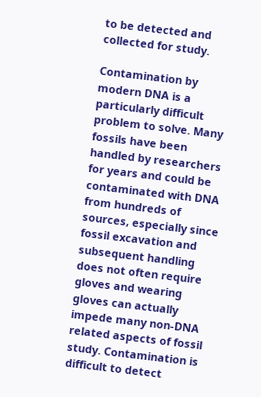to be detected and collected for study.

Contamination by modern DNA is a particularly difficult problem to solve. Many fossils have been handled by researchers for years and could be contaminated with DNA from hundreds of sources, especially since fossil excavation and subsequent handling does not often require gloves and wearing gloves can actually impede many non-DNA related aspects of fossil study. Contamination is difficult to detect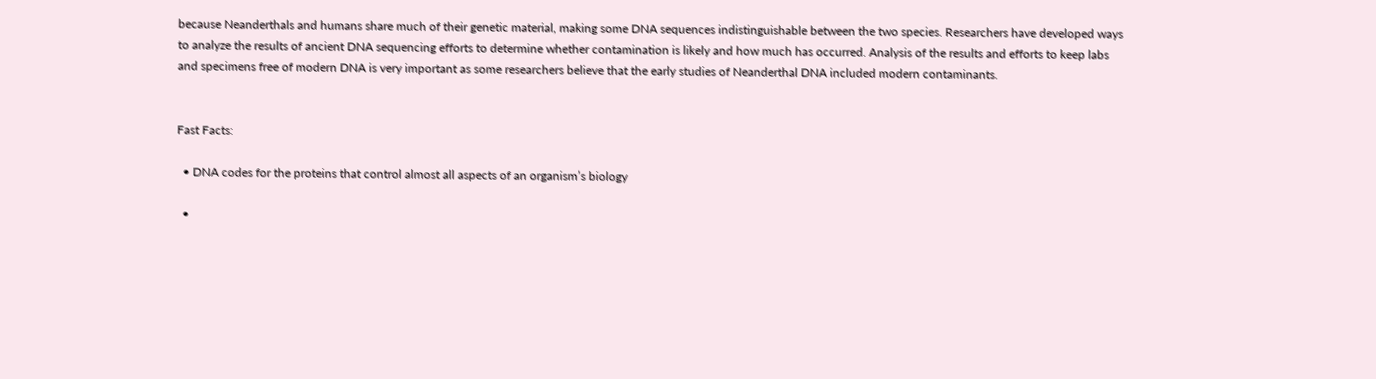because Neanderthals and humans share much of their genetic material, making some DNA sequences indistinguishable between the two species. Researchers have developed ways to analyze the results of ancient DNA sequencing efforts to determine whether contamination is likely and how much has occurred. Analysis of the results and efforts to keep labs and specimens free of modern DNA is very important as some researchers believe that the early studies of Neanderthal DNA included modern contaminants.


Fast Facts:

  • DNA codes for the proteins that control almost all aspects of an organism’s biology

  •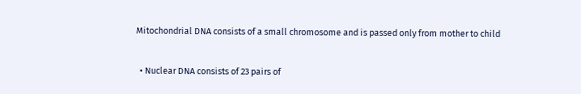Mitochondrial DNA consists of a small chromosome and is passed only from mother to child

  • Nuclear DNA consists of 23 pairs of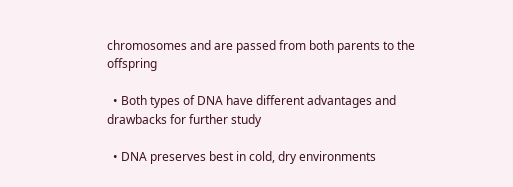chromosomes and are passed from both parents to the offspring

  • Both types of DNA have different advantages and drawbacks for further study

  • DNA preserves best in cold, dry environments